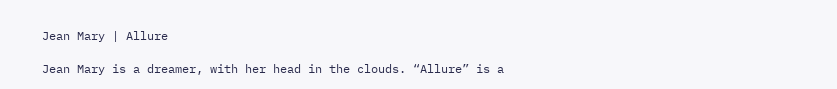Jean Mary | Allure

Jean Mary is a dreamer, with her head in the clouds. “Allure” is a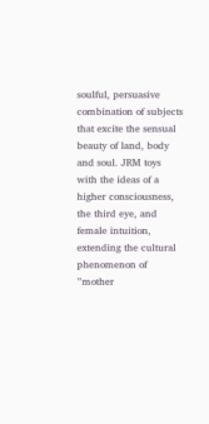soulful, persuasive combination of subjects that excite the sensual beauty of land, body and soul. JRM toys with the ideas of a higher consciousness, the third eye, and female intuition, extending the cultural phenomenon of ”mother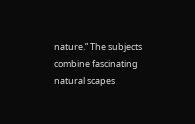nature.” The subjects combine fascinating natural scapes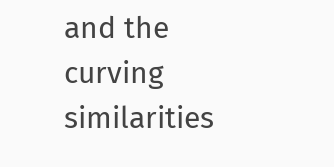and the curving similarities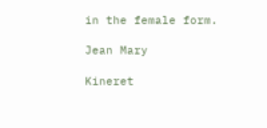in the female form.

Jean Mary

Kineret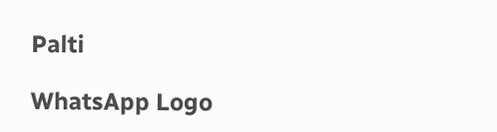Palti

WhatsApp Logo